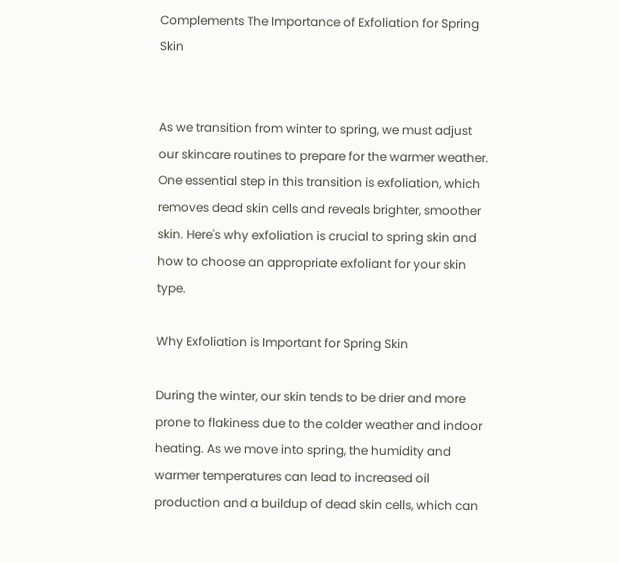Complements The Importance of Exfoliation for Spring Skin


As we transition from winter to spring, we must adjust our skincare routines to prepare for the warmer weather. One essential step in this transition is exfoliation, which removes dead skin cells and reveals brighter, smoother skin. Here's why exfoliation is crucial to spring skin and how to choose an appropriate exfoliant for your skin type.

Why Exfoliation is Important for Spring Skin

During the winter, our skin tends to be drier and more prone to flakiness due to the colder weather and indoor heating. As we move into spring, the humidity and warmer temperatures can lead to increased oil production and a buildup of dead skin cells, which can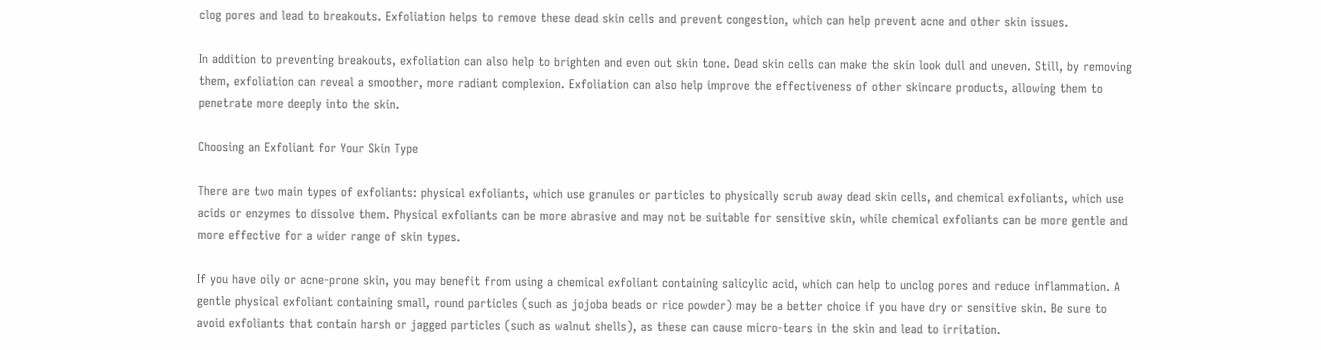clog pores and lead to breakouts. Exfoliation helps to remove these dead skin cells and prevent congestion, which can help prevent acne and other skin issues.

In addition to preventing breakouts, exfoliation can also help to brighten and even out skin tone. Dead skin cells can make the skin look dull and uneven. Still, by removing them, exfoliation can reveal a smoother, more radiant complexion. Exfoliation can also help improve the effectiveness of other skincare products, allowing them to penetrate more deeply into the skin.

Choosing an Exfoliant for Your Skin Type

There are two main types of exfoliants: physical exfoliants, which use granules or particles to physically scrub away dead skin cells, and chemical exfoliants, which use acids or enzymes to dissolve them. Physical exfoliants can be more abrasive and may not be suitable for sensitive skin, while chemical exfoliants can be more gentle and more effective for a wider range of skin types.

If you have oily or acne-prone skin, you may benefit from using a chemical exfoliant containing salicylic acid, which can help to unclog pores and reduce inflammation. A gentle physical exfoliant containing small, round particles (such as jojoba beads or rice powder) may be a better choice if you have dry or sensitive skin. Be sure to avoid exfoliants that contain harsh or jagged particles (such as walnut shells), as these can cause micro-tears in the skin and lead to irritation.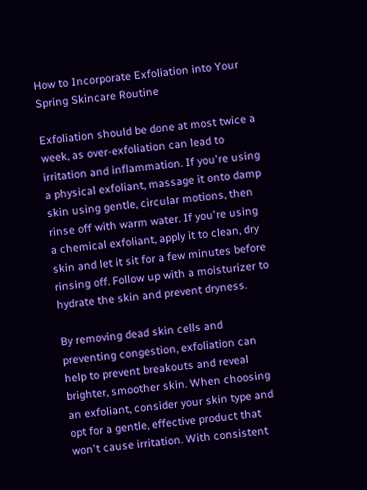How to Incorporate Exfoliation into Your Spring Skincare Routine

Exfoliation should be done at most twice a week, as over-exfoliation can lead to irritation and inflammation. If you're using a physical exfoliant, massage it onto damp skin using gentle, circular motions, then rinse off with warm water. If you're using a chemical exfoliant, apply it to clean, dry skin and let it sit for a few minutes before rinsing off. Follow up with a moisturizer to hydrate the skin and prevent dryness.

By removing dead skin cells and preventing congestion, exfoliation can help to prevent breakouts and reveal brighter, smoother skin. When choosing an exfoliant, consider your skin type and opt for a gentle, effective product that won't cause irritation. With consistent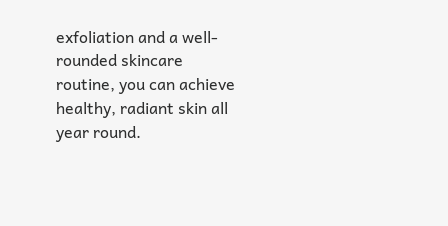exfoliation and a well-rounded skincare routine, you can achieve healthy, radiant skin all year round.